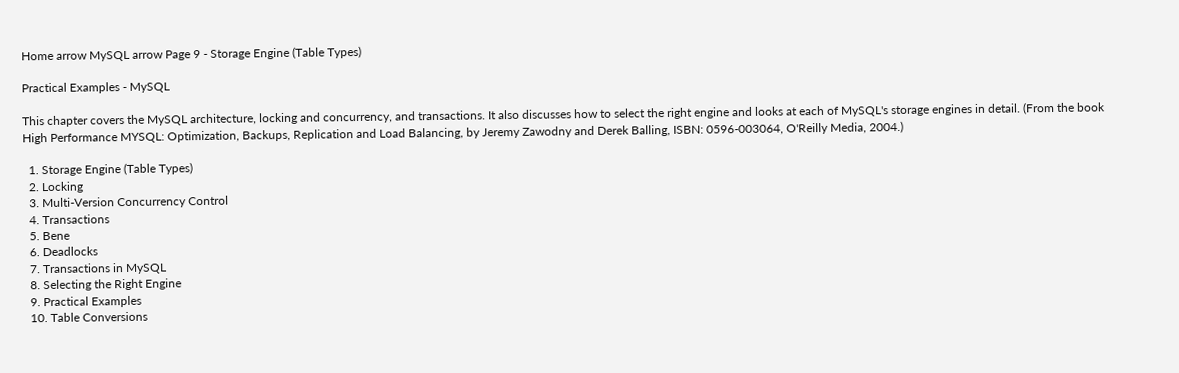Home arrow MySQL arrow Page 9 - Storage Engine (Table Types)

Practical Examples - MySQL

This chapter covers the MySQL architecture, locking and concurrency, and transactions. It also discusses how to select the right engine and looks at each of MySQL's storage engines in detail. (From the book High Performance MYSQL: Optimization, Backups, Replication and Load Balancing, by Jeremy Zawodny and Derek Balling, ISBN: 0596-003064, O'Reilly Media, 2004.)

  1. Storage Engine (Table Types)
  2. Locking
  3. Multi-Version Concurrency Control
  4. Transactions
  5. Bene
  6. Deadlocks
  7. Transactions in MySQL
  8. Selecting the Right Engine
  9. Practical Examples
  10. Table Conversions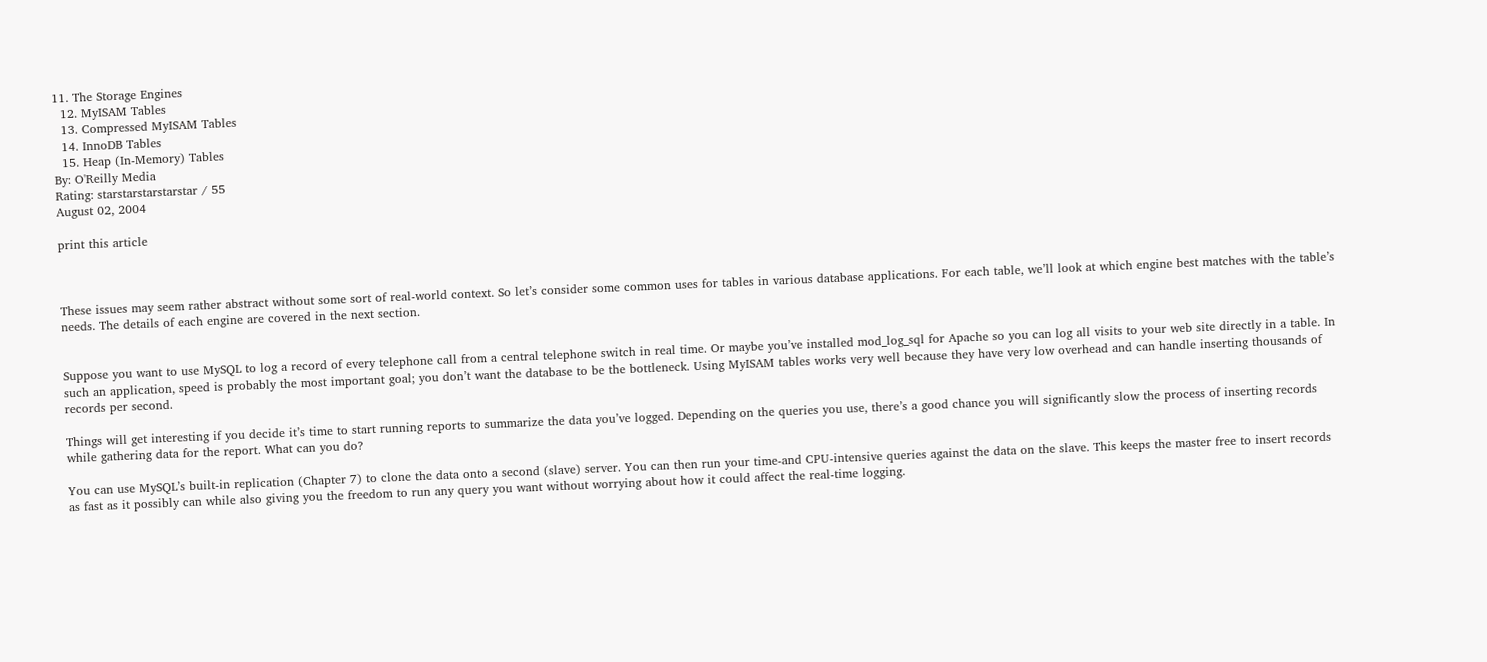11. The Storage Engines
  12. MyISAM Tables
  13. Compressed MyISAM Tables
  14. InnoDB Tables
  15. Heap (In-Memory) Tables
By: O'Reilly Media
Rating: starstarstarstarstar / 55
August 02, 2004

print this article



These issues may seem rather abstract without some sort of real-world context. So let’s consider some common uses for tables in various database applications. For each table, we’ll look at which engine best matches with the table’s needs. The details of each engine are covered in the next section.


Suppose you want to use MySQL to log a record of every telephone call from a central telephone switch in real time. Or maybe you’ve installed mod_log_sql for Apache so you can log all visits to your web site directly in a table. In such an application, speed is probably the most important goal; you don’t want the database to be the bottleneck. Using MyISAM tables works very well because they have very low overhead and can handle inserting thousands of records per second.

Things will get interesting if you decide it’s time to start running reports to summarize the data you’ve logged. Depending on the queries you use, there’s a good chance you will significantly slow the process of inserting records while gathering data for the report. What can you do?

You can use MySQL’s built-in replication (Chapter 7) to clone the data onto a second (slave) server. You can then run your time-and CPU-intensive queries against the data on the slave. This keeps the master free to insert records as fast as it possibly can while also giving you the freedom to run any query you want without worrying about how it could affect the real-time logging.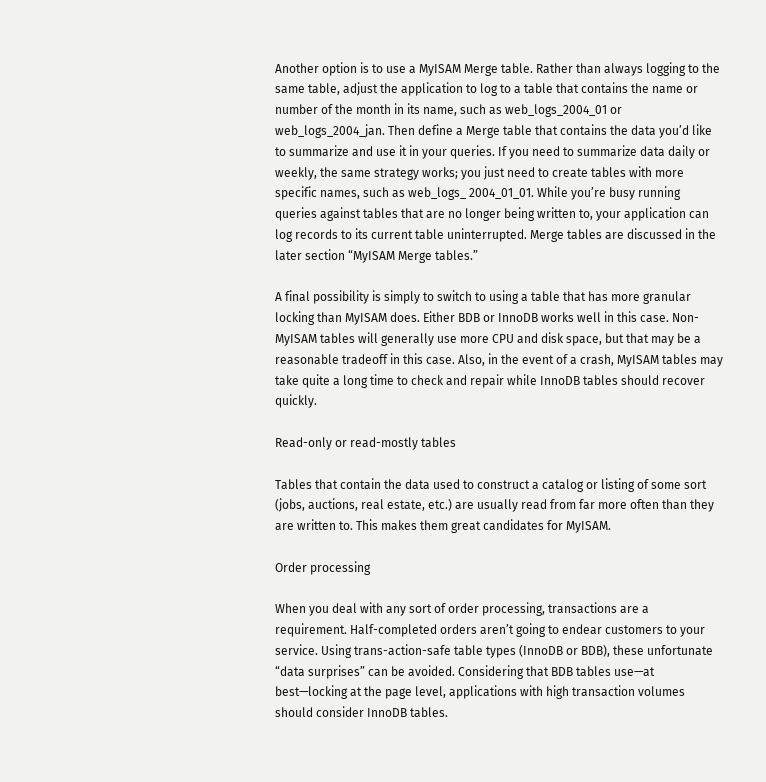Another option is to use a MyISAM Merge table. Rather than always logging to the same table, adjust the application to log to a table that contains the name or number of the month in its name, such as web_logs_2004_01 or web_logs_2004_jan. Then define a Merge table that contains the data you’d like to summarize and use it in your queries. If you need to summarize data daily or weekly, the same strategy works; you just need to create tables with more specific names, such as web_logs_ 2004_01_01. While you’re busy running queries against tables that are no longer being written to, your application can log records to its current table uninterrupted. Merge tables are discussed in the later section “MyISAM Merge tables.”

A final possibility is simply to switch to using a table that has more granular locking than MyISAM does. Either BDB or InnoDB works well in this case. Non-MyISAM tables will generally use more CPU and disk space, but that may be a reasonable tradeoff in this case. Also, in the event of a crash, MyISAM tables may take quite a long time to check and repair while InnoDB tables should recover quickly.

Read-only or read-mostly tables

Tables that contain the data used to construct a catalog or listing of some sort (jobs, auctions, real estate, etc.) are usually read from far more often than they are written to. This makes them great candidates for MyISAM.

Order processing

When you deal with any sort of order processing, transactions are a requirement. Half-completed orders aren’t going to endear customers to your service. Using trans-action-safe table types (InnoDB or BDB), these unfortunate “data surprises” can be avoided. Considering that BDB tables use—at best—locking at the page level, applications with high transaction volumes should consider InnoDB tables.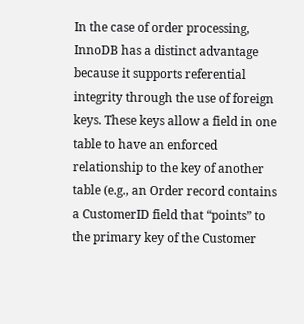In the case of order processing, InnoDB has a distinct advantage because it supports referential integrity through the use of foreign keys. These keys allow a field in one table to have an enforced relationship to the key of another table (e.g., an Order record contains a CustomerID field that “points” to the primary key of the Customer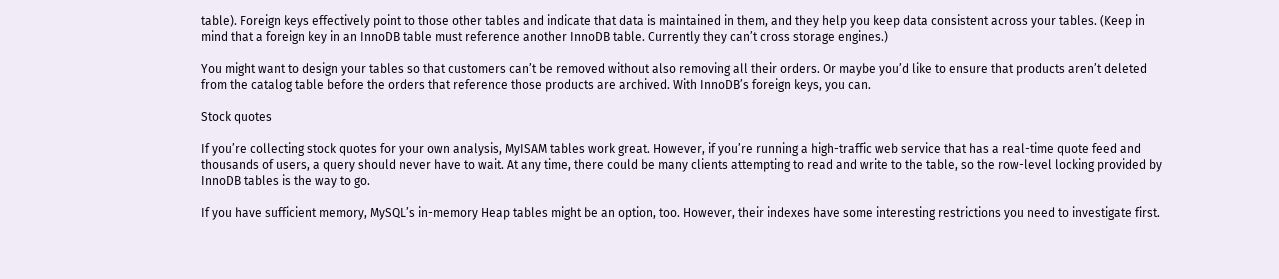table). Foreign keys effectively point to those other tables and indicate that data is maintained in them, and they help you keep data consistent across your tables. (Keep in mind that a foreign key in an InnoDB table must reference another InnoDB table. Currently they can’t cross storage engines.)

You might want to design your tables so that customers can’t be removed without also removing all their orders. Or maybe you’d like to ensure that products aren’t deleted from the catalog table before the orders that reference those products are archived. With InnoDB’s foreign keys, you can.

Stock quotes

If you’re collecting stock quotes for your own analysis, MyISAM tables work great. However, if you’re running a high-traffic web service that has a real-time quote feed and thousands of users, a query should never have to wait. At any time, there could be many clients attempting to read and write to the table, so the row-level locking provided by InnoDB tables is the way to go.

If you have sufficient memory, MySQL’s in-memory Heap tables might be an option, too. However, their indexes have some interesting restrictions you need to investigate first.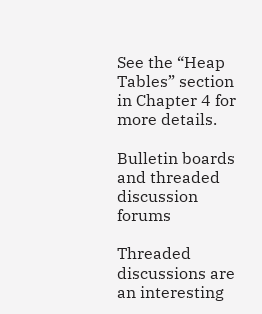See the “Heap Tables” section in Chapter 4 for more details.

Bulletin boards and threaded discussion forums

Threaded discussions are an interesting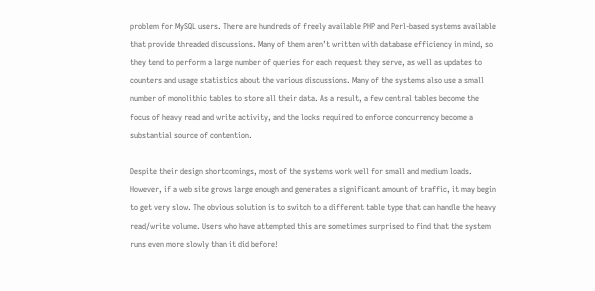problem for MySQL users. There are hundreds of freely available PHP and Perl-based systems available that provide threaded discussions. Many of them aren’t written with database efficiency in mind, so they tend to perform a large number of queries for each request they serve, as well as updates to counters and usage statistics about the various discussions. Many of the systems also use a small number of monolithic tables to store all their data. As a result, a few central tables become the focus of heavy read and write activity, and the locks required to enforce concurrency become a substantial source of contention.

Despite their design shortcomings, most of the systems work well for small and medium loads. However, if a web site grows large enough and generates a significant amount of traffic, it may begin to get very slow. The obvious solution is to switch to a different table type that can handle the heavy read/write volume. Users who have attempted this are sometimes surprised to find that the system runs even more slowly than it did before!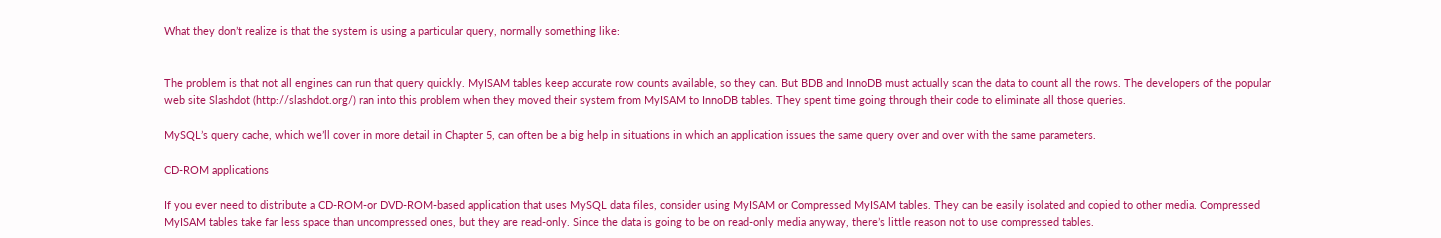What they don’t realize is that the system is using a particular query, normally something like:


The problem is that not all engines can run that query quickly. MyISAM tables keep accurate row counts available, so they can. But BDB and InnoDB must actually scan the data to count all the rows. The developers of the popular web site Slashdot (http://slashdot.org/) ran into this problem when they moved their system from MyISAM to InnoDB tables. They spent time going through their code to eliminate all those queries.

MySQL’s query cache, which we’ll cover in more detail in Chapter 5, can often be a big help in situations in which an application issues the same query over and over with the same parameters.

CD-ROM applications

If you ever need to distribute a CD-ROM-or DVD-ROM-based application that uses MySQL data files, consider using MyISAM or Compressed MyISAM tables. They can be easily isolated and copied to other media. Compressed MyISAM tables take far less space than uncompressed ones, but they are read-only. Since the data is going to be on read-only media anyway, there’s little reason not to use compressed tables.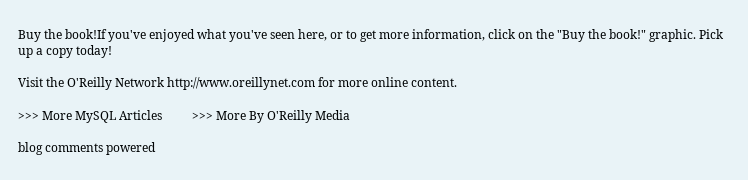Buy the book!If you've enjoyed what you've seen here, or to get more information, click on the "Buy the book!" graphic. Pick up a copy today!

Visit the O'Reilly Network http://www.oreillynet.com for more online content.

>>> More MySQL Articles          >>> More By O'Reilly Media

blog comments powered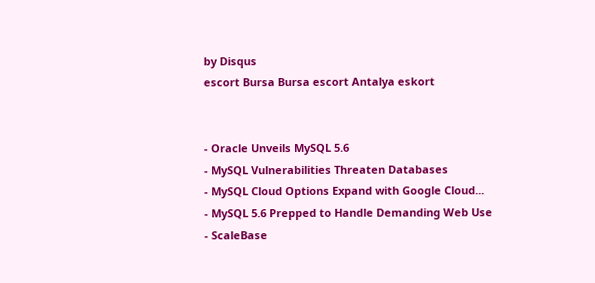by Disqus
escort Bursa Bursa escort Antalya eskort


- Oracle Unveils MySQL 5.6
- MySQL Vulnerabilities Threaten Databases
- MySQL Cloud Options Expand with Google Cloud...
- MySQL 5.6 Prepped to Handle Demanding Web Use
- ScaleBase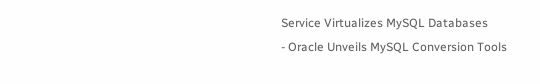Service Virtualizes MySQL Databases
- Oracle Unveils MySQL Conversion Tools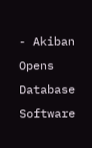- Akiban Opens Database Software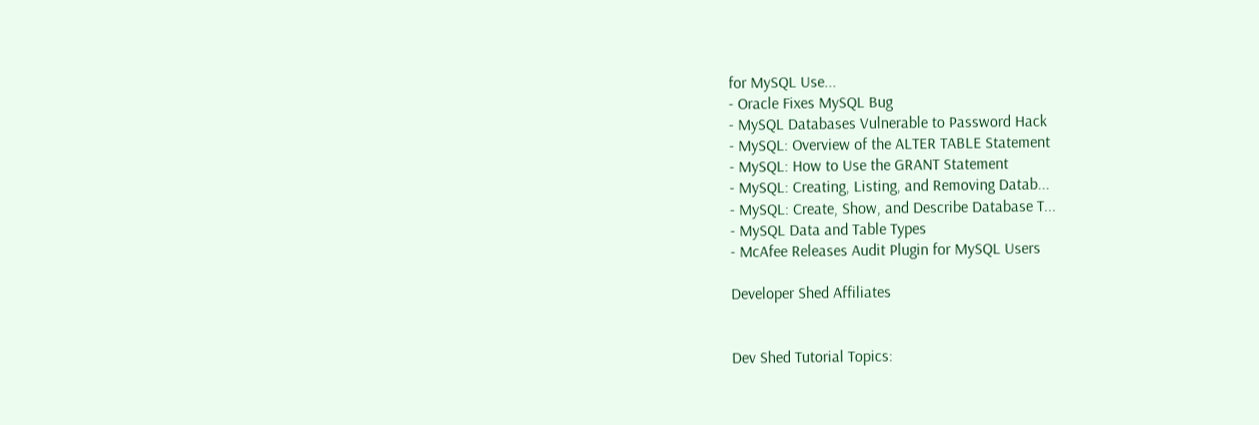for MySQL Use...
- Oracle Fixes MySQL Bug
- MySQL Databases Vulnerable to Password Hack
- MySQL: Overview of the ALTER TABLE Statement
- MySQL: How to Use the GRANT Statement
- MySQL: Creating, Listing, and Removing Datab...
- MySQL: Create, Show, and Describe Database T...
- MySQL Data and Table Types
- McAfee Releases Audit Plugin for MySQL Users

Developer Shed Affiliates


Dev Shed Tutorial Topics: